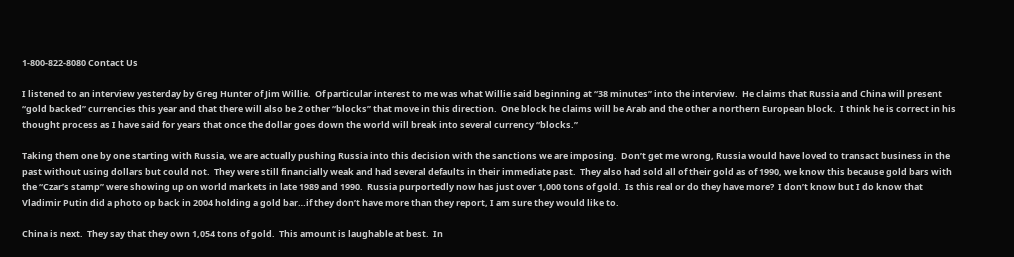1-800-822-8080 Contact Us

I listened to an interview yesterday by Greg Hunter of Jim Willie.  Of particular interest to me was what Willie said beginning at “38 minutes” into the interview.  He claims that Russia and China will present “gold backed” currencies this year and that there will also be 2 other “blocks” that move in this direction.  One block he claims will be Arab and the other a northern European block.  I think he is correct in his thought process as I have said for years that once the dollar goes down the world will break into several currency “blocks.”

Taking them one by one starting with Russia, we are actually pushing Russia into this decision with the sanctions we are imposing.  Don’t get me wrong, Russia would have loved to transact business in the past without using dollars but could not.  They were still financially weak and had several defaults in their immediate past.  They also had sold all of their gold as of 1990, we know this because gold bars with the “Czar’s stamp” were showing up on world markets in late 1989 and 1990.  Russia purportedly now has just over 1,000 tons of gold.  Is this real or do they have more?  I don’t know but I do know that Vladimir Putin did a photo op back in 2004 holding a gold bar…if they don’t have more than they report, I am sure they would like to.

China is next.  They say that they own 1,054 tons of gold.  This amount is laughable at best.  In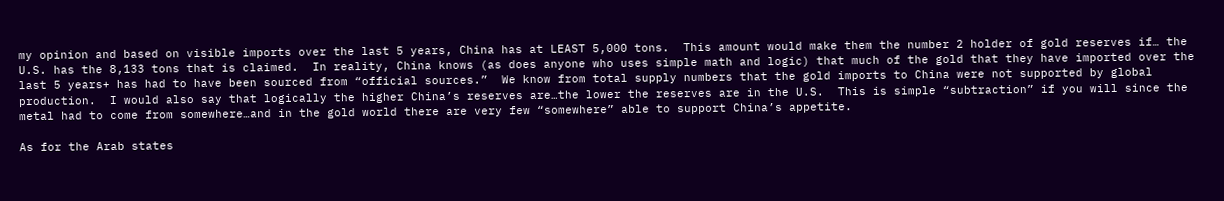my opinion and based on visible imports over the last 5 years, China has at LEAST 5,000 tons.  This amount would make them the number 2 holder of gold reserves if… the U.S. has the 8,133 tons that is claimed.  In reality, China knows (as does anyone who uses simple math and logic) that much of the gold that they have imported over the last 5 years+ has had to have been sourced from “official sources.”  We know from total supply numbers that the gold imports to China were not supported by global production.  I would also say that logically the higher China’s reserves are…the lower the reserves are in the U.S.  This is simple “subtraction” if you will since the metal had to come from somewhere…and in the gold world there are very few “somewhere” able to support China’s appetite.

As for the Arab states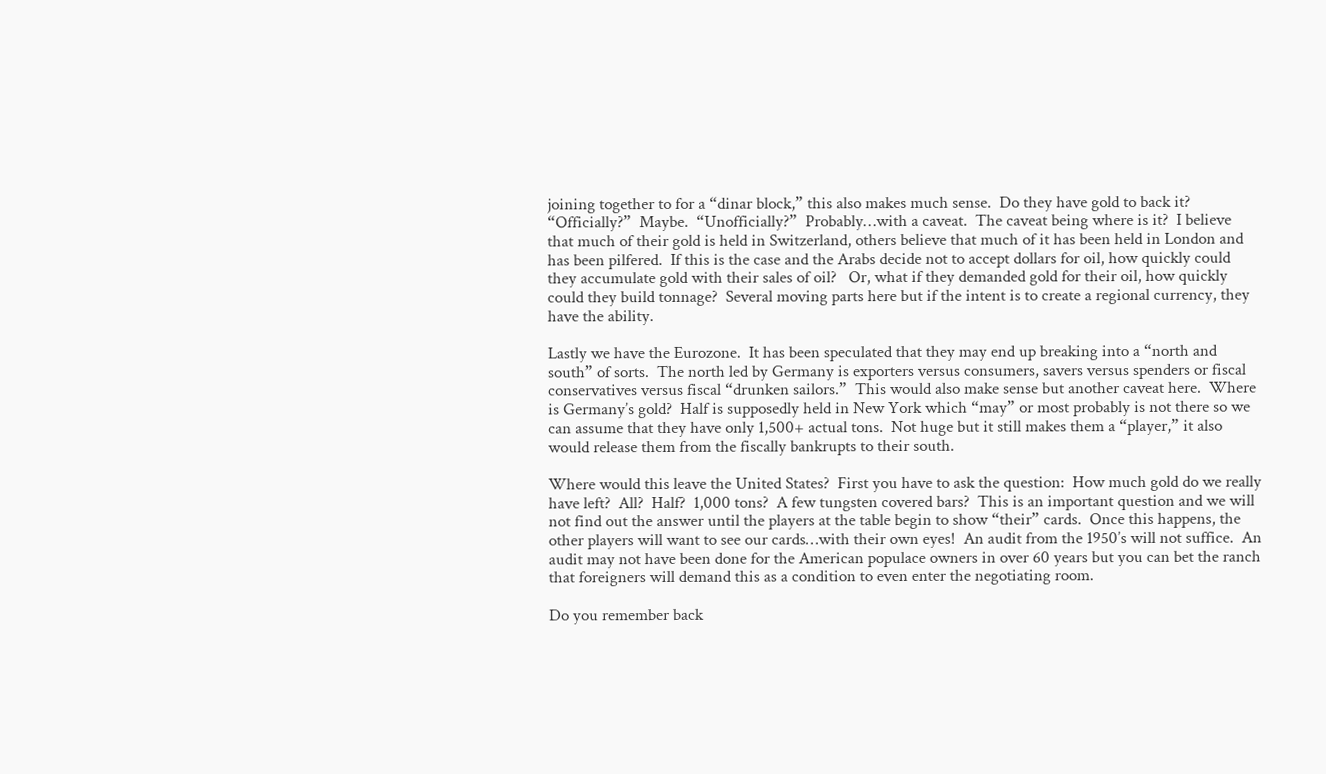joining together to for a “dinar block,” this also makes much sense.  Do they have gold to back it?  “Officially?”  Maybe.  “Unofficially?”  Probably…with a caveat.  The caveat being where is it?  I believe that much of their gold is held in Switzerland, others believe that much of it has been held in London and has been pilfered.  If this is the case and the Arabs decide not to accept dollars for oil, how quickly could they accumulate gold with their sales of oil?   Or, what if they demanded gold for their oil, how quickly could they build tonnage?  Several moving parts here but if the intent is to create a regional currency, they have the ability.

Lastly we have the Eurozone.  It has been speculated that they may end up breaking into a “north and south” of sorts.  The north led by Germany is exporters versus consumers, savers versus spenders or fiscal conservatives versus fiscal “drunken sailors.”  This would also make sense but another caveat here.  Where is Germany’s gold?  Half is supposedly held in New York which “may” or most probably is not there so we can assume that they have only 1,500+ actual tons.  Not huge but it still makes them a “player,” it also would release them from the fiscally bankrupts to their south.

Where would this leave the United States?  First you have to ask the question:  How much gold do we really have left?  All?  Half?  1,000 tons?  A few tungsten covered bars?  This is an important question and we will not find out the answer until the players at the table begin to show “their” cards.  Once this happens, the other players will want to see our cards…with their own eyes!  An audit from the 1950’s will not suffice.  An audit may not have been done for the American populace owners in over 60 years but you can bet the ranch that foreigners will demand this as a condition to even enter the negotiating room.

Do you remember back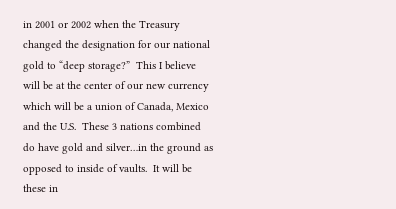in 2001 or 2002 when the Treasury changed the designation for our national gold to “deep storage?”  This I believe will be at the center of our new currency which will be a union of Canada, Mexico and the U.S.  These 3 nations combined do have gold and silver…in the ground as opposed to inside of vaults.  It will be these in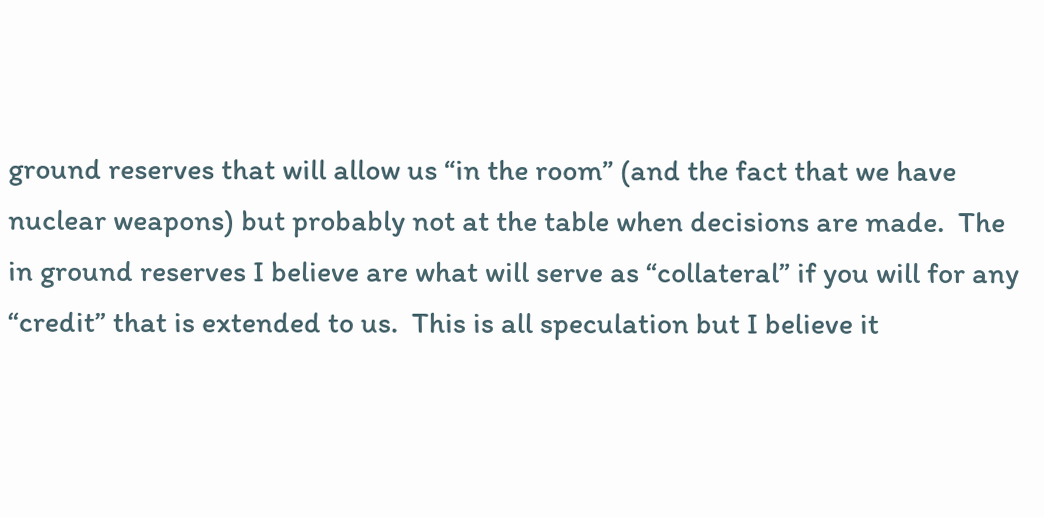ground reserves that will allow us “in the room” (and the fact that we have nuclear weapons) but probably not at the table when decisions are made.  The in ground reserves I believe are what will serve as “collateral” if you will for any “credit” that is extended to us.  This is all speculation but I believe it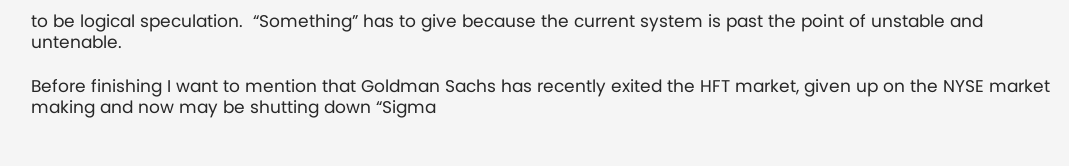to be logical speculation.  “Something” has to give because the current system is past the point of unstable and untenable.

Before finishing I want to mention that Goldman Sachs has recently exited the HFT market, given up on the NYSE market making and now may be shutting down “Sigma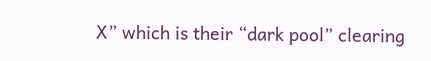X” which is their “dark pool” clearing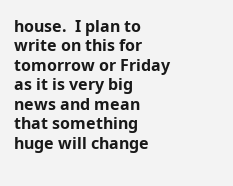house.  I plan to write on this for tomorrow or Friday as it is very big news and mean that something huge will change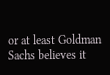or at least Goldman Sachs believes it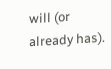will (or already has).